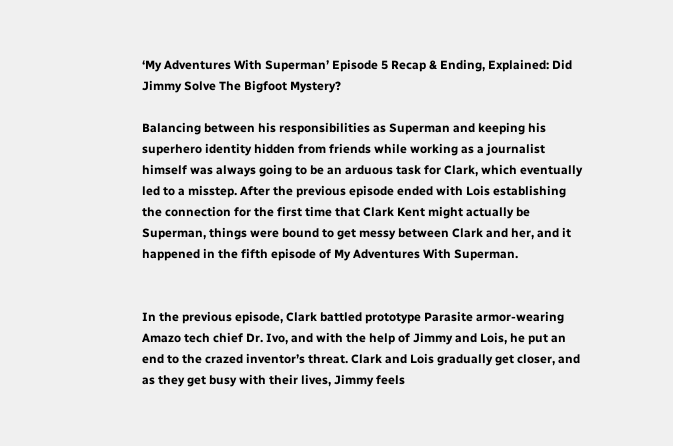‘My Adventures With Superman’ Episode 5 Recap & Ending, Explained: Did Jimmy Solve The Bigfoot Mystery?

Balancing between his responsibilities as Superman and keeping his superhero identity hidden from friends while working as a journalist himself was always going to be an arduous task for Clark, which eventually led to a misstep. After the previous episode ended with Lois establishing the connection for the first time that Clark Kent might actually be Superman, things were bound to get messy between Clark and her, and it happened in the fifth episode of My Adventures With Superman.


In the previous episode, Clark battled prototype Parasite armor-wearing Amazo tech chief Dr. Ivo, and with the help of Jimmy and Lois, he put an end to the crazed inventor’s threat. Clark and Lois gradually get closer, and as they get busy with their lives, Jimmy feels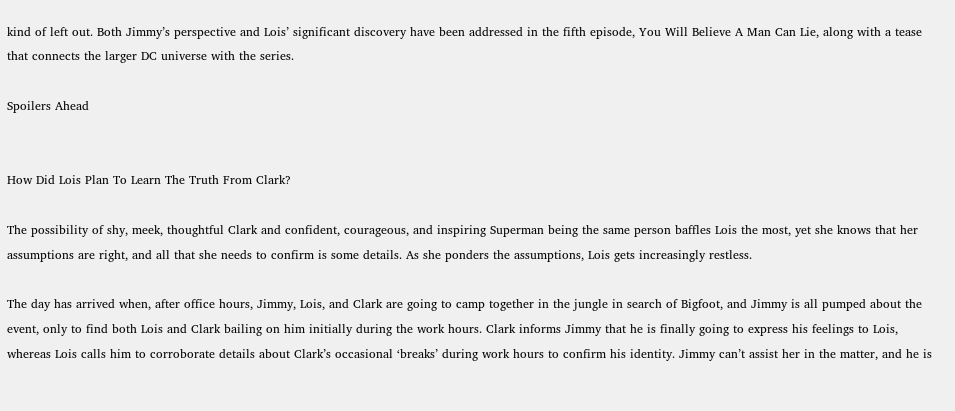kind of left out. Both Jimmy’s perspective and Lois’ significant discovery have been addressed in the fifth episode, You Will Believe A Man Can Lie, along with a tease that connects the larger DC universe with the series.

Spoilers Ahead


How Did Lois Plan To Learn The Truth From Clark?

The possibility of shy, meek, thoughtful Clark and confident, courageous, and inspiring Superman being the same person baffles Lois the most, yet she knows that her assumptions are right, and all that she needs to confirm is some details. As she ponders the assumptions, Lois gets increasingly restless.

The day has arrived when, after office hours, Jimmy, Lois, and Clark are going to camp together in the jungle in search of Bigfoot, and Jimmy is all pumped about the event, only to find both Lois and Clark bailing on him initially during the work hours. Clark informs Jimmy that he is finally going to express his feelings to Lois, whereas Lois calls him to corroborate details about Clark’s occasional ‘breaks’ during work hours to confirm his identity. Jimmy can’t assist her in the matter, and he is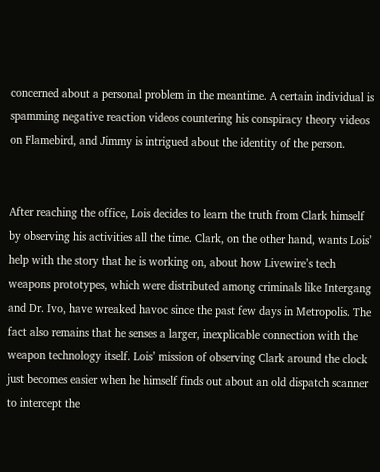concerned about a personal problem in the meantime. A certain individual is spamming negative reaction videos countering his conspiracy theory videos on Flamebird, and Jimmy is intrigued about the identity of the person.


After reaching the office, Lois decides to learn the truth from Clark himself by observing his activities all the time. Clark, on the other hand, wants Lois’ help with the story that he is working on, about how Livewire’s tech weapons prototypes, which were distributed among criminals like Intergang and Dr. Ivo, have wreaked havoc since the past few days in Metropolis. The fact also remains that he senses a larger, inexplicable connection with the weapon technology itself. Lois’ mission of observing Clark around the clock just becomes easier when he himself finds out about an old dispatch scanner to intercept the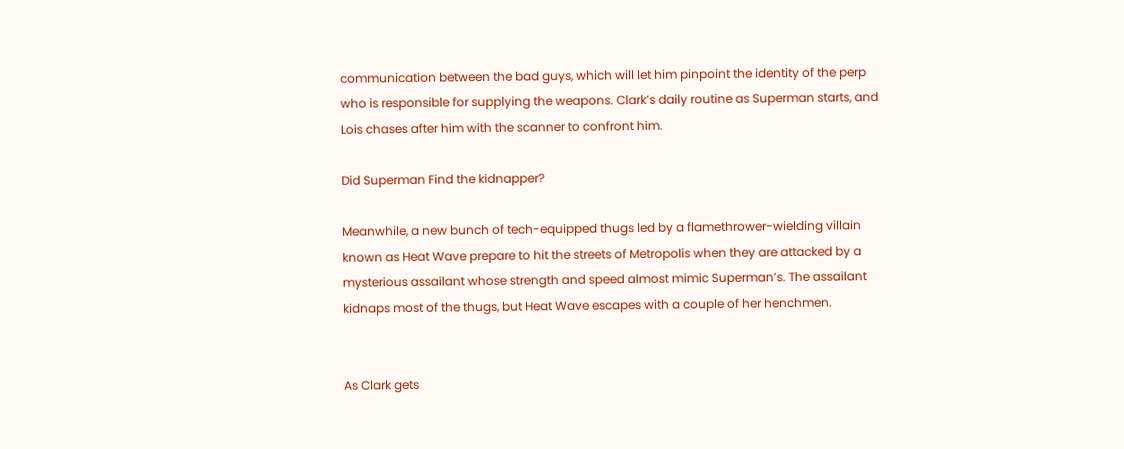communication between the bad guys, which will let him pinpoint the identity of the perp who is responsible for supplying the weapons. Clark’s daily routine as Superman starts, and Lois chases after him with the scanner to confront him.

Did Superman Find the kidnapper?

Meanwhile, a new bunch of tech-equipped thugs led by a flamethrower-wielding villain known as Heat Wave prepare to hit the streets of Metropolis when they are attacked by a mysterious assailant whose strength and speed almost mimic Superman’s. The assailant kidnaps most of the thugs, but Heat Wave escapes with a couple of her henchmen.


As Clark gets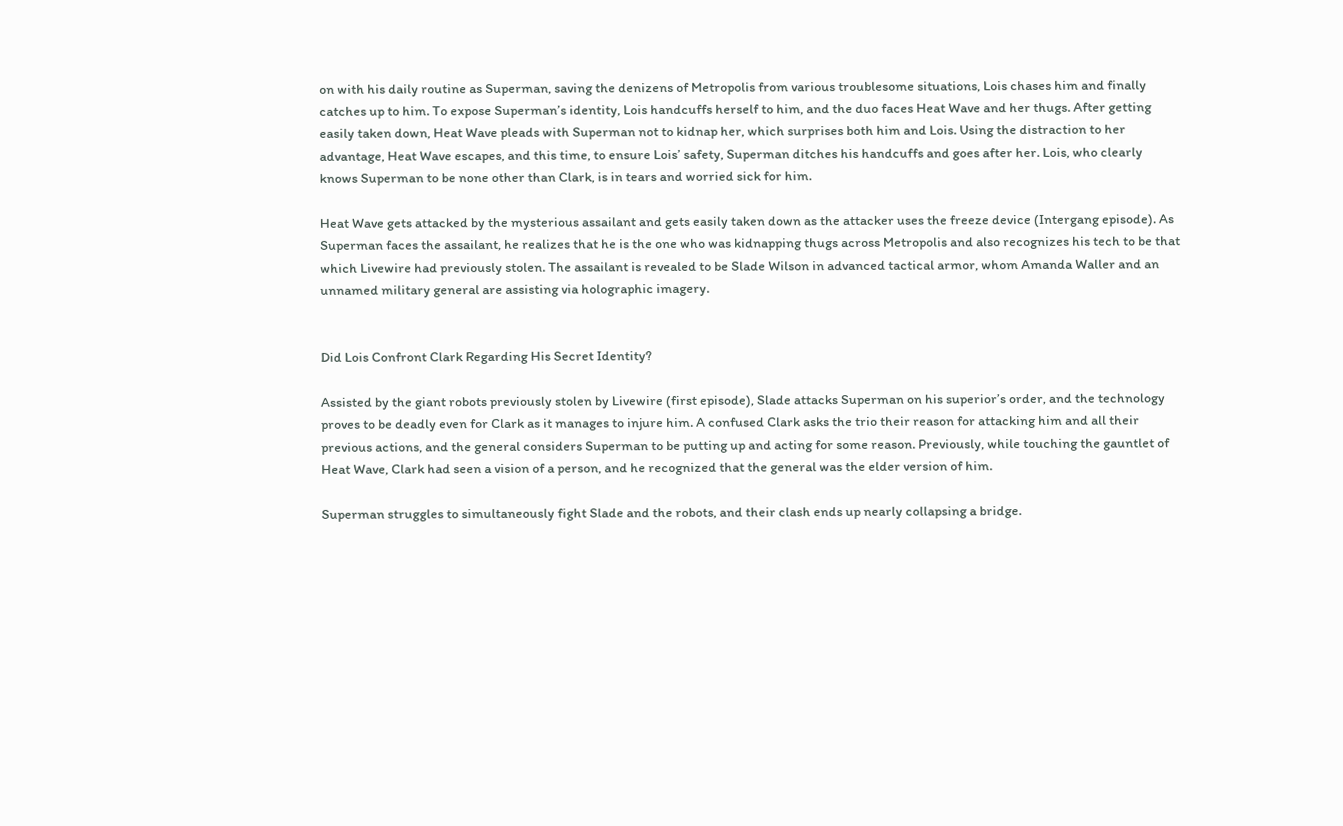on with his daily routine as Superman, saving the denizens of Metropolis from various troublesome situations, Lois chases him and finally catches up to him. To expose Superman’s identity, Lois handcuffs herself to him, and the duo faces Heat Wave and her thugs. After getting easily taken down, Heat Wave pleads with Superman not to kidnap her, which surprises both him and Lois. Using the distraction to her advantage, Heat Wave escapes, and this time, to ensure Lois’ safety, Superman ditches his handcuffs and goes after her. Lois, who clearly knows Superman to be none other than Clark, is in tears and worried sick for him.

Heat Wave gets attacked by the mysterious assailant and gets easily taken down as the attacker uses the freeze device (Intergang episode). As Superman faces the assailant, he realizes that he is the one who was kidnapping thugs across Metropolis and also recognizes his tech to be that which Livewire had previously stolen. The assailant is revealed to be Slade Wilson in advanced tactical armor, whom Amanda Waller and an unnamed military general are assisting via holographic imagery.


Did Lois Confront Clark Regarding His Secret Identity?

Assisted by the giant robots previously stolen by Livewire (first episode), Slade attacks Superman on his superior’s order, and the technology proves to be deadly even for Clark as it manages to injure him. A confused Clark asks the trio their reason for attacking him and all their previous actions, and the general considers Superman to be putting up and acting for some reason. Previously, while touching the gauntlet of Heat Wave, Clark had seen a vision of a person, and he recognized that the general was the elder version of him.

Superman struggles to simultaneously fight Slade and the robots, and their clash ends up nearly collapsing a bridge.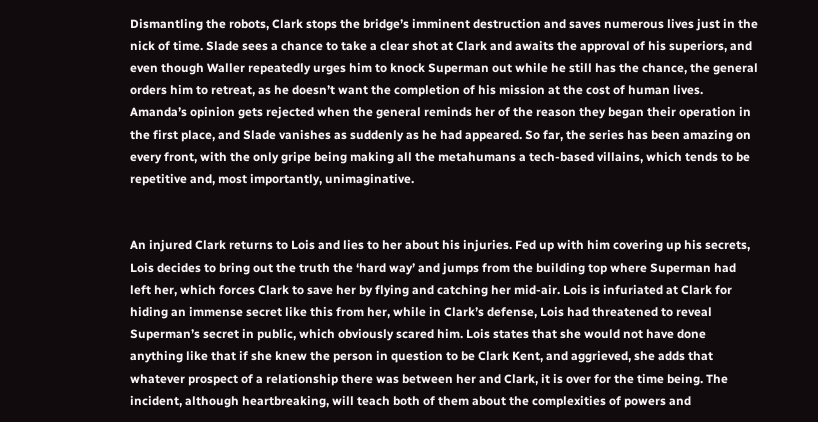Dismantling the robots, Clark stops the bridge’s imminent destruction and saves numerous lives just in the nick of time. Slade sees a chance to take a clear shot at Clark and awaits the approval of his superiors, and even though Waller repeatedly urges him to knock Superman out while he still has the chance, the general orders him to retreat, as he doesn’t want the completion of his mission at the cost of human lives. Amanda’s opinion gets rejected when the general reminds her of the reason they began their operation in the first place, and Slade vanishes as suddenly as he had appeared. So far, the series has been amazing on every front, with the only gripe being making all the metahumans a tech-based villains, which tends to be repetitive and, most importantly, unimaginative.


An injured Clark returns to Lois and lies to her about his injuries. Fed up with him covering up his secrets, Lois decides to bring out the truth the ‘hard way’ and jumps from the building top where Superman had left her, which forces Clark to save her by flying and catching her mid-air. Lois is infuriated at Clark for hiding an immense secret like this from her, while in Clark’s defense, Lois had threatened to reveal Superman’s secret in public, which obviously scared him. Lois states that she would not have done anything like that if she knew the person in question to be Clark Kent, and aggrieved, she adds that whatever prospect of a relationship there was between her and Clark, it is over for the time being. The incident, although heartbreaking, will teach both of them about the complexities of powers and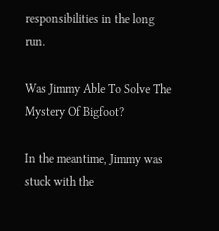responsibilities in the long run.

Was Jimmy Able To Solve The Mystery Of Bigfoot?

In the meantime, Jimmy was stuck with the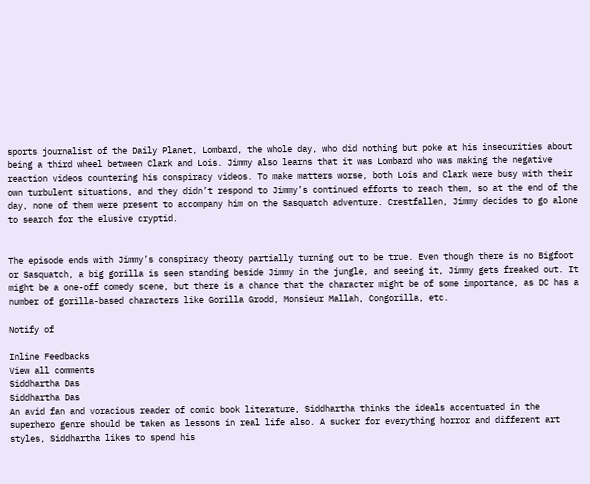sports journalist of the Daily Planet, Lombard, the whole day, who did nothing but poke at his insecurities about being a third wheel between Clark and Lois. Jimmy also learns that it was Lombard who was making the negative reaction videos countering his conspiracy videos. To make matters worse, both Lois and Clark were busy with their own turbulent situations, and they didn’t respond to Jimmy’s continued efforts to reach them, so at the end of the day, none of them were present to accompany him on the Sasquatch adventure. Crestfallen, Jimmy decides to go alone to search for the elusive cryptid.


The episode ends with Jimmy’s conspiracy theory partially turning out to be true. Even though there is no Bigfoot or Sasquatch, a big gorilla is seen standing beside Jimmy in the jungle, and seeing it, Jimmy gets freaked out. It might be a one-off comedy scene, but there is a chance that the character might be of some importance, as DC has a number of gorilla-based characters like Gorilla Grodd, Monsieur Mallah, Congorilla, etc.

Notify of

Inline Feedbacks
View all comments
Siddhartha Das
Siddhartha Das
An avid fan and voracious reader of comic book literature, Siddhartha thinks the ideals accentuated in the superhero genre should be taken as lessons in real life also. A sucker for everything horror and different art styles, Siddhartha likes to spend his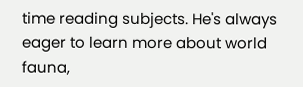time reading subjects. He's always eager to learn more about world fauna,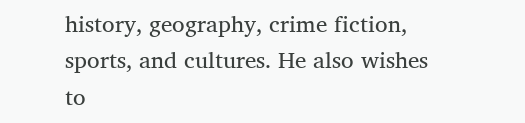history, geography, crime fiction, sports, and cultures. He also wishes to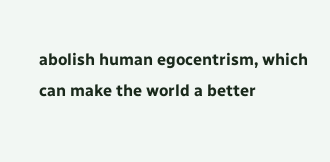abolish human egocentrism, which can make the world a better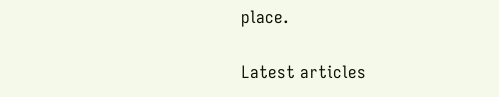place.

Latest articles